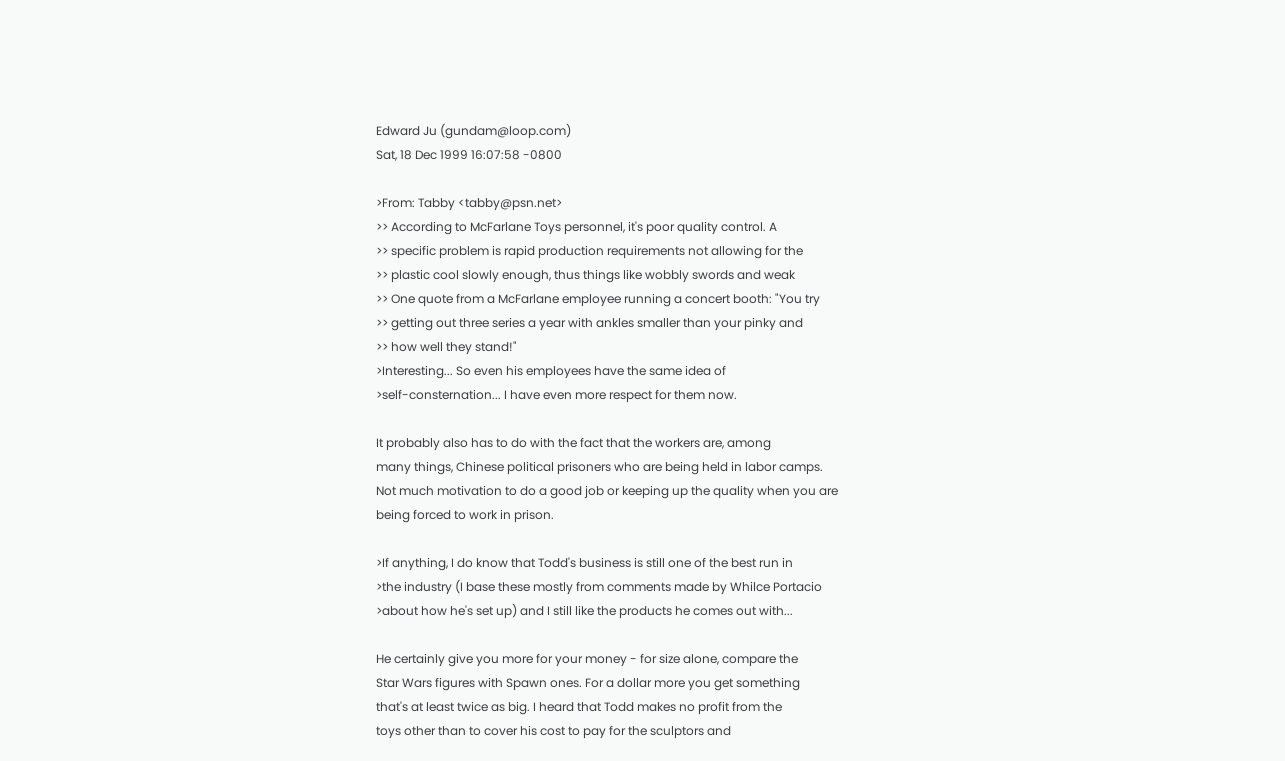Edward Ju (gundam@loop.com)
Sat, 18 Dec 1999 16:07:58 -0800

>From: Tabby <tabby@psn.net>
>> According to McFarlane Toys personnel, it's poor quality control. A
>> specific problem is rapid production requirements not allowing for the
>> plastic cool slowly enough, thus things like wobbly swords and weak
>> One quote from a McFarlane employee running a concert booth: "You try
>> getting out three series a year with ankles smaller than your pinky and
>> how well they stand!"
>Interesting... So even his employees have the same idea of
>self-consternation... I have even more respect for them now.

It probably also has to do with the fact that the workers are, among
many things, Chinese political prisoners who are being held in labor camps.
Not much motivation to do a good job or keeping up the quality when you are
being forced to work in prison.

>If anything, I do know that Todd's business is still one of the best run in
>the industry (I base these mostly from comments made by Whilce Portacio
>about how he's set up) and I still like the products he comes out with...

He certainly give you more for your money - for size alone, compare the
Star Wars figures with Spawn ones. For a dollar more you get something
that's at least twice as big. I heard that Todd makes no profit from the
toys other than to cover his cost to pay for the sculptors and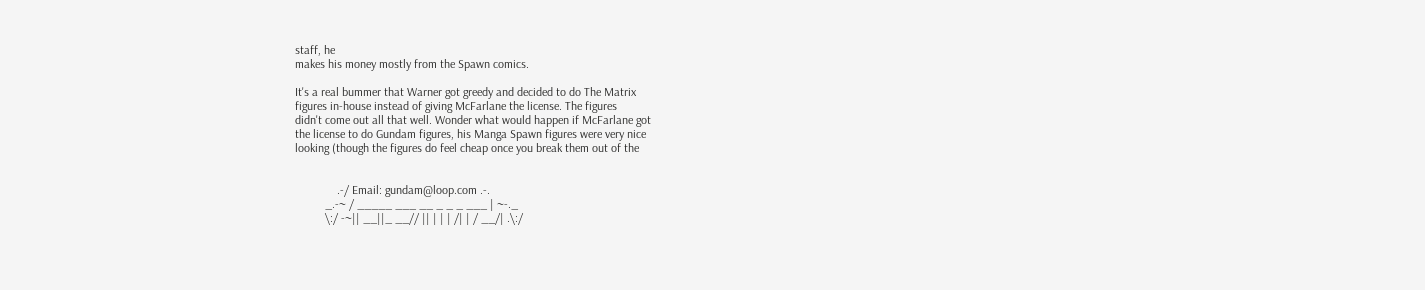staff, he
makes his money mostly from the Spawn comics.

It's a real bummer that Warner got greedy and decided to do The Matrix
figures in-house instead of giving McFarlane the license. The figures
didn't come out all that well. Wonder what would happen if McFarlane got
the license to do Gundam figures, his Manga Spawn figures were very nice
looking (though the figures do feel cheap once you break them out of the


              .-/ Email: gundam@loop.com .-.
          _.-~ / _____ ___ __ _ _ _ ___ | ~-._
          \:/ -~|| __||_ __// || | | | /| | / __/| .\:/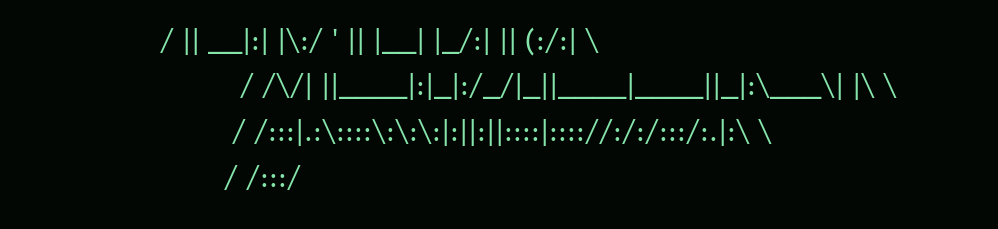/ || __|:| |\:/ ' || |__| |_/:| || (:/:| \
          / /\/| ||____|:|_|:/_/|_||____|____||_|:\___\| |\ \
         / /:::|.:\::::\:\:\:|:||:||::::|:::://:/:/:::/:.|:\ \
        / /:::/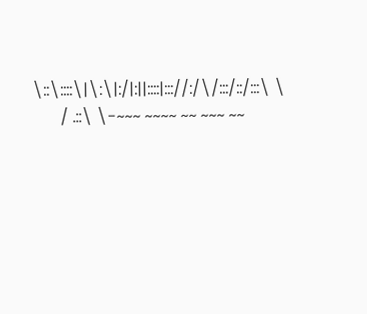\::\::::\|\:\|:/|:||::::|::://:/\/:::/::/:::\ \
       / .::\ \-~~~ ~~~~ ~~ ~~~ ~~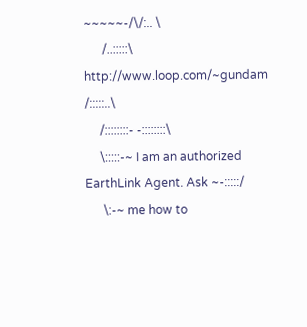~~~~~-/\/:.. \
      /..:::::\ http://www.loop.com/~gundam /:::::..\
     /::::::::- -::::::::\
     \:::::-~ I am an authorized EarthLink Agent. Ask ~-:::::/
      \:-~ me how to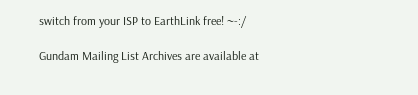switch from your ISP to EarthLink free! ~-:/

Gundam Mailing List Archives are available at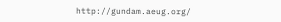http://gundam.aeug.org/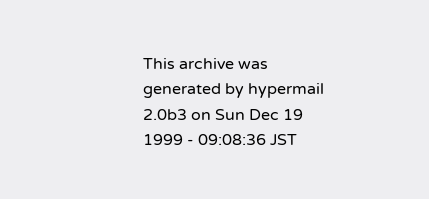This archive was generated by hypermail 2.0b3 on Sun Dec 19 1999 - 09:08:36 JST